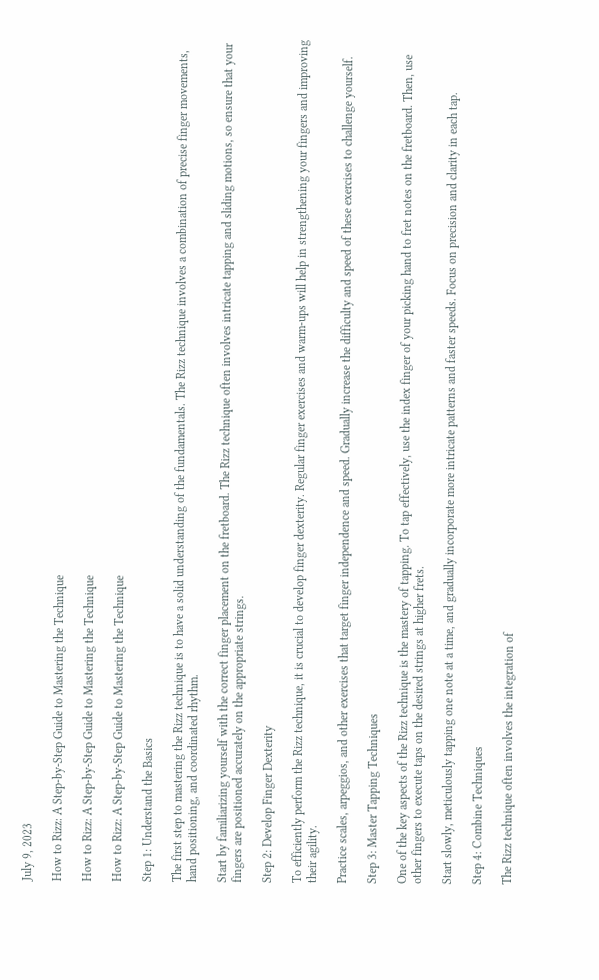July 9, 2023

How to Rizz: A Step-by-Step Guide to Mastering the Technique

How to Rizz: A Step-by-Step Guide to Mastering the Technique

How to Rizz: A Step-by-Step Guide to Mastering the Technique

Step 1: Understand the Basics

The first step to mastering the Rizz technique is to have a solid understanding of the fundamentals. The Rizz technique involves a combination of precise finger movements, hand positioning, and coordinated rhythm.

Start by familiarizing yourself with the correct finger placement on the fretboard. The Rizz technique often involves intricate tapping and sliding motions, so ensure that your fingers are positioned accurately on the appropriate strings.

Step 2: Develop Finger Dexterity

To efficiently perform the Rizz technique, it is crucial to develop finger dexterity. Regular finger exercises and warm-ups will help in strengthening your fingers and improving their agility.

Practice scales, arpeggios, and other exercises that target finger independence and speed. Gradually increase the difficulty and speed of these exercises to challenge yourself.

Step 3: Master Tapping Techniques

One of the key aspects of the Rizz technique is the mastery of tapping. To tap effectively, use the index finger of your picking hand to fret notes on the fretboard. Then, use other fingers to execute taps on the desired strings at higher frets.

Start slowly, meticulously tapping one note at a time, and gradually incorporate more intricate patterns and faster speeds. Focus on precision and clarity in each tap.

Step 4: Combine Techniques

The Rizz technique often involves the integration of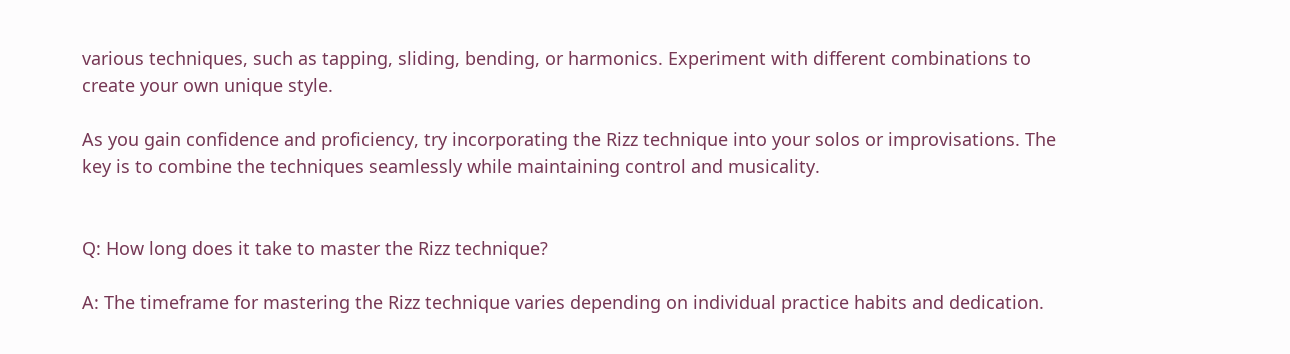various techniques, such as tapping, sliding, bending, or harmonics. Experiment with different combinations to create your own unique style.

As you gain confidence and proficiency, try incorporating the Rizz technique into your solos or improvisations. The key is to combine the techniques seamlessly while maintaining control and musicality.


Q: How long does it take to master the Rizz technique?

A: The timeframe for mastering the Rizz technique varies depending on individual practice habits and dedication.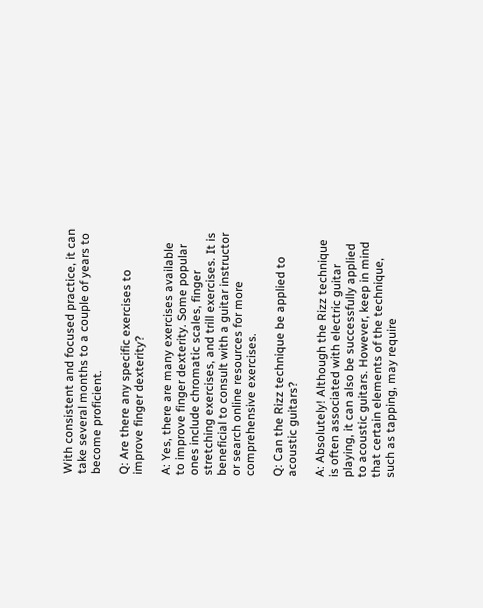With consistent and focused practice, it can take several months to a couple of years to become proficient.

Q: Are there any specific exercises to improve finger dexterity?

A: Yes, there are many exercises available to improve finger dexterity. Some popular ones include chromatic scales, finger stretching exercises, and trill exercises. It is beneficial to consult with a guitar instructor or search online resources for more comprehensive exercises.

Q: Can the Rizz technique be applied to acoustic guitars?

A: Absolutely! Although the Rizz technique is often associated with electric guitar playing, it can also be successfully applied to acoustic guitars. However, keep in mind that certain elements of the technique, such as tapping, may require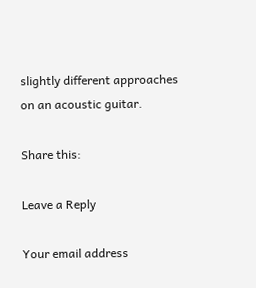slightly different approaches on an acoustic guitar.

Share this:

Leave a Reply

Your email address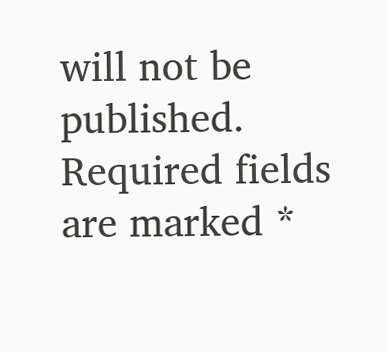will not be published. Required fields are marked *